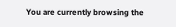You are currently browsing the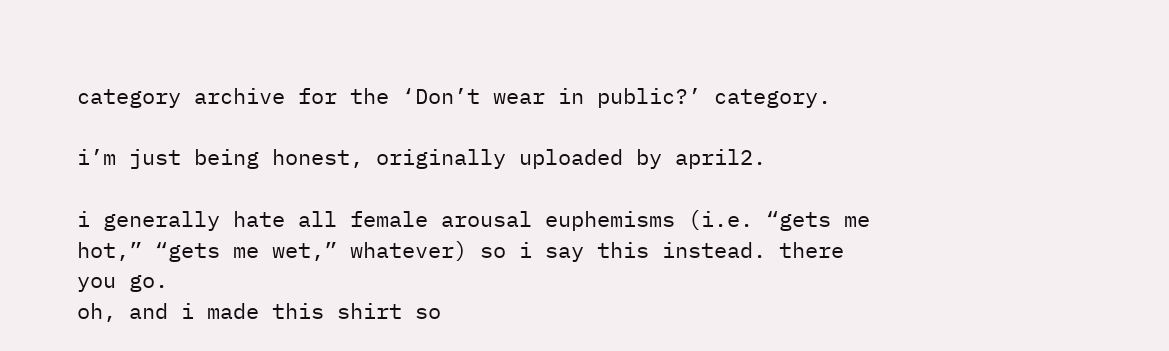category archive for the ‘Don’t wear in public?’ category.

i’m just being honest, originally uploaded by april2.

i generally hate all female arousal euphemisms (i.e. “gets me hot,” “gets me wet,” whatever) so i say this instead. there you go.
oh, and i made this shirt so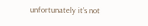unfortunately it’s not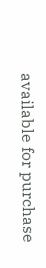available for purchase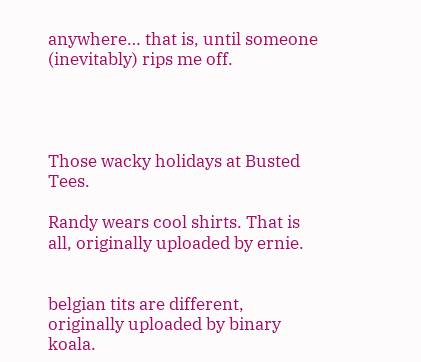anywhere… that is, until someone (inevitably) rips me off.




Those wacky holidays at Busted Tees.

Randy wears cool shirts. That is all, originally uploaded by ernie.


belgian tits are different, originally uploaded by binary koala.